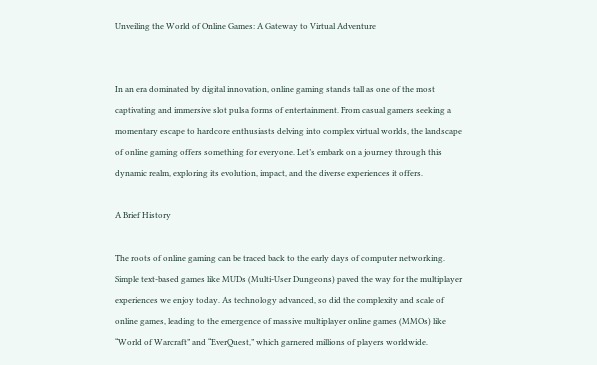Unveiling the World of Online Games: A Gateway to Virtual Adventure


In an era dominated by digital innovation, online gaming stands tall as one of the most captivating and immersive slot pulsa forms of entertainment. From casual gamers seeking a momentary escape to hardcore enthusiasts delving into complex virtual worlds, the landscape of online gaming offers something for everyone. Let’s embark on a journey through this dynamic realm, exploring its evolution, impact, and the diverse experiences it offers.

A Brief History

The roots of online gaming can be traced back to the early days of computer networking. Simple text-based games like MUDs (Multi-User Dungeons) paved the way for the multiplayer experiences we enjoy today. As technology advanced, so did the complexity and scale of online games, leading to the emergence of massive multiplayer online games (MMOs) like “World of Warcraft” and “EverQuest,” which garnered millions of players worldwide.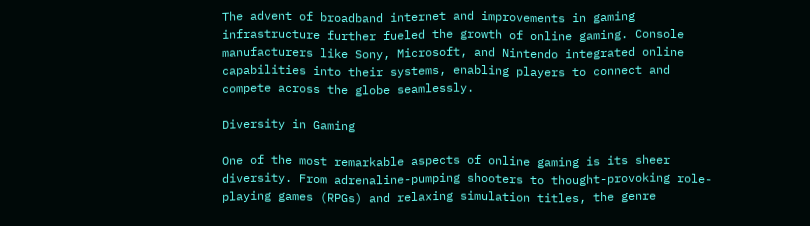The advent of broadband internet and improvements in gaming infrastructure further fueled the growth of online gaming. Console manufacturers like Sony, Microsoft, and Nintendo integrated online capabilities into their systems, enabling players to connect and compete across the globe seamlessly.

Diversity in Gaming

One of the most remarkable aspects of online gaming is its sheer diversity. From adrenaline-pumping shooters to thought-provoking role-playing games (RPGs) and relaxing simulation titles, the genre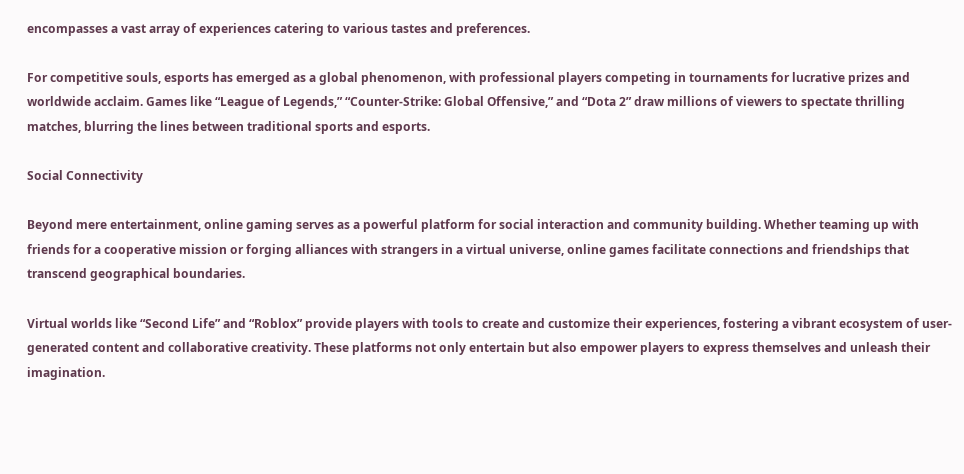encompasses a vast array of experiences catering to various tastes and preferences.

For competitive souls, esports has emerged as a global phenomenon, with professional players competing in tournaments for lucrative prizes and worldwide acclaim. Games like “League of Legends,” “Counter-Strike: Global Offensive,” and “Dota 2” draw millions of viewers to spectate thrilling matches, blurring the lines between traditional sports and esports.

Social Connectivity

Beyond mere entertainment, online gaming serves as a powerful platform for social interaction and community building. Whether teaming up with friends for a cooperative mission or forging alliances with strangers in a virtual universe, online games facilitate connections and friendships that transcend geographical boundaries.

Virtual worlds like “Second Life” and “Roblox” provide players with tools to create and customize their experiences, fostering a vibrant ecosystem of user-generated content and collaborative creativity. These platforms not only entertain but also empower players to express themselves and unleash their imagination.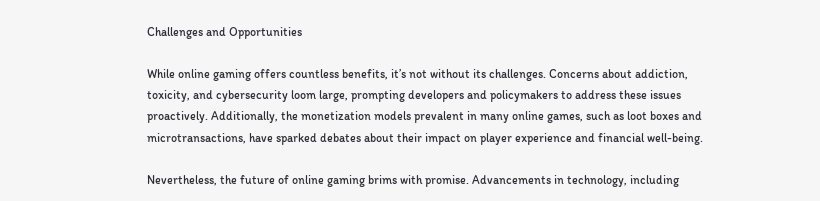Challenges and Opportunities

While online gaming offers countless benefits, it’s not without its challenges. Concerns about addiction, toxicity, and cybersecurity loom large, prompting developers and policymakers to address these issues proactively. Additionally, the monetization models prevalent in many online games, such as loot boxes and microtransactions, have sparked debates about their impact on player experience and financial well-being.

Nevertheless, the future of online gaming brims with promise. Advancements in technology, including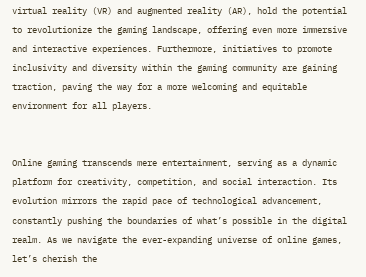virtual reality (VR) and augmented reality (AR), hold the potential to revolutionize the gaming landscape, offering even more immersive and interactive experiences. Furthermore, initiatives to promote inclusivity and diversity within the gaming community are gaining traction, paving the way for a more welcoming and equitable environment for all players.


Online gaming transcends mere entertainment, serving as a dynamic platform for creativity, competition, and social interaction. Its evolution mirrors the rapid pace of technological advancement, constantly pushing the boundaries of what’s possible in the digital realm. As we navigate the ever-expanding universe of online games, let’s cherish the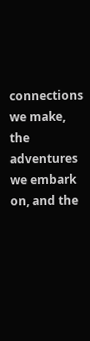connections we make, the adventures we embark on, and the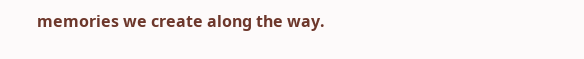memories we create along the way.